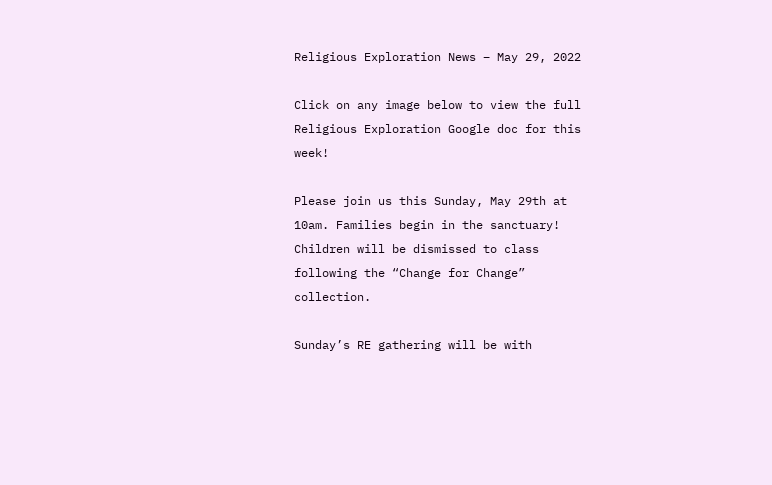Religious Exploration News – May 29, 2022

Click on any image below to view the full Religious Exploration Google doc for this week!

Please join us this Sunday, May 29th at 10am. Families begin in the sanctuary! Children will be dismissed to class following the “Change for Change” collection.

Sunday’s RE gathering will be with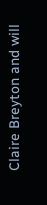Claire Breyton and will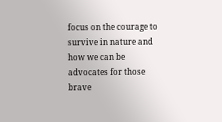focus on the courage to survive in nature and how we can be advocates for those brave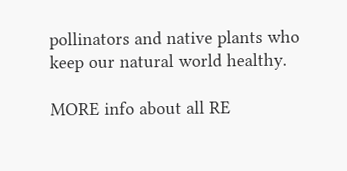pollinators and native plants who keep our natural world healthy.

MORE info about all RE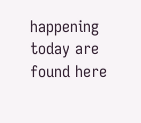happening today are found here